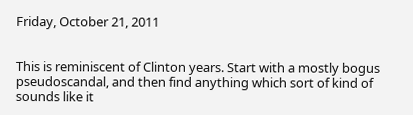Friday, October 21, 2011


This is reminiscent of Clinton years. Start with a mostly bogus pseudoscandal, and then find anything which sort of kind of sounds like it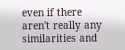even if there aren't really any similarities and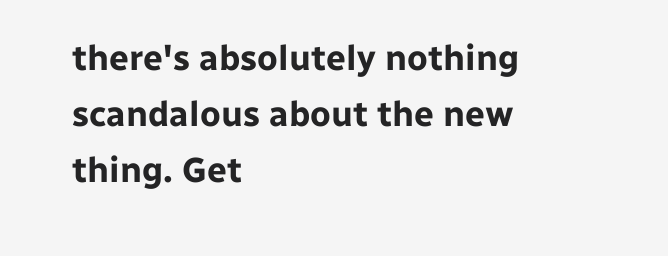there's absolutely nothing scandalous about the new thing. Get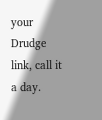your Drudge link, call it a day.